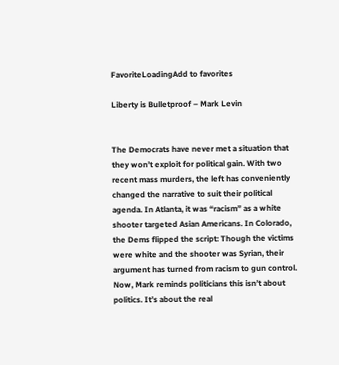FavoriteLoadingAdd to favorites

Liberty is Bulletproof – Mark Levin


The Democrats have never met a situation that they won’t exploit for political gain. With two recent mass murders, the left has conveniently changed the narrative to suit their political agenda. In Atlanta, it was “racism” as a white shooter targeted Asian Americans. In Colorado, the Dems flipped the script: Though the victims were white and the shooter was Syrian, their argument has turned from racism to gun control. Now, Mark reminds politicians this isn’t about politics. It’s about the real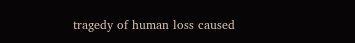tragedy of human loss caused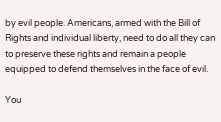by evil people. Americans, armed with the Bill of Rights and individual liberty, need to do all they can to preserve these rights and remain a people equipped to defend themselves in the face of evil.

You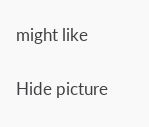might like

Hide picture